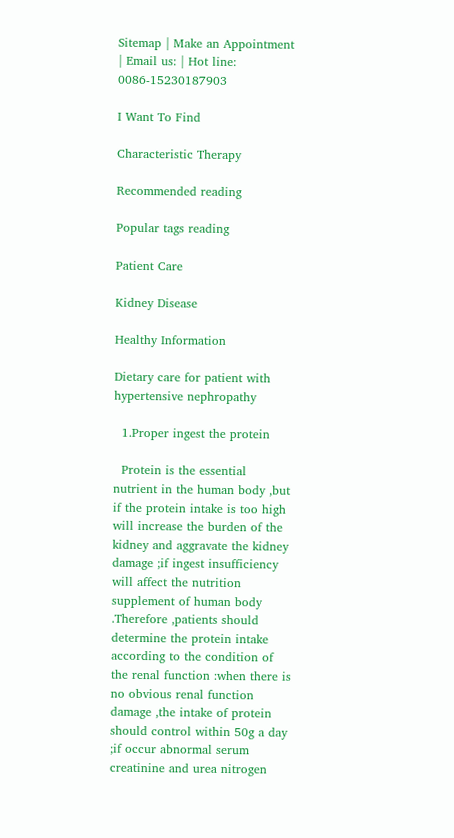Sitemap | Make an Appointment | Email us: | Hot line: 0086-15230187903

I Want To Find

Characteristic Therapy

Recommended reading

Popular tags reading

Patient Care

Kidney Disease

Healthy Information

Dietary care for patient with hypertensive nephropathy

  1.Proper ingest the protein

  Protein is the essential nutrient in the human body ,but if the protein intake is too high will increase the burden of the kidney and aggravate the kidney damage ;if ingest insufficiency will affect the nutrition supplement of human body .Therefore ,patients should determine the protein intake according to the condition of the renal function :when there is no obvious renal function damage ,the intake of protein should control within 50g a day ;if occur abnormal serum creatinine and urea nitrogen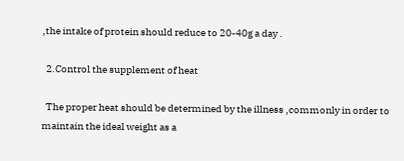,the intake of protein should reduce to 20-40g a day .

  2.Control the supplement of heat

  The proper heat should be determined by the illness ,commonly in order to maintain the ideal weight as a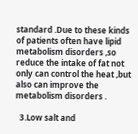standard .Due to these kinds of patients often have lipid metabolism disorders ,so reduce the intake of fat not only can control the heat ,but also can improve the metabolism disorders .

  3.Low salt and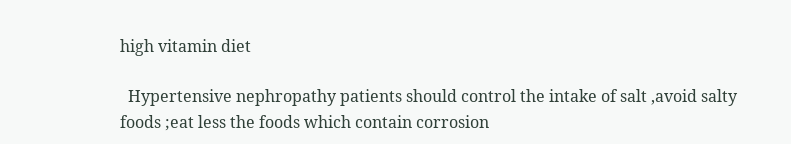high vitamin diet

  Hypertensive nephropathy patients should control the intake of salt ,avoid salty foods ;eat less the foods which contain corrosion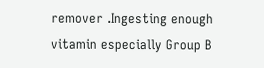remover .Ingesting enough vitamin especially Group B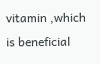vitamin ,which is beneficial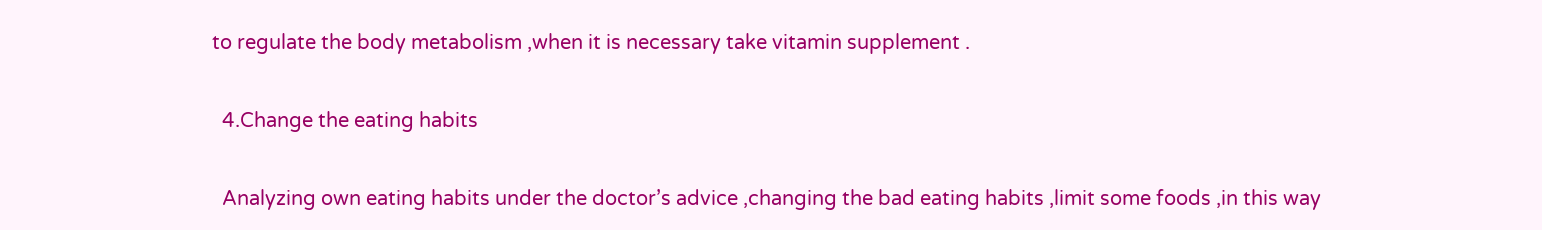to regulate the body metabolism ,when it is necessary take vitamin supplement .

  4.Change the eating habits

  Analyzing own eating habits under the doctor’s advice ,changing the bad eating habits ,limit some foods ,in this way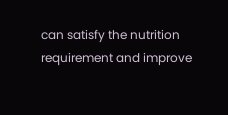can satisfy the nutrition requirement and improve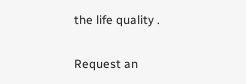the life quality .

Request an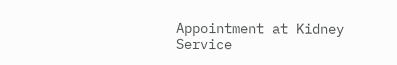Appointment at Kidney Service